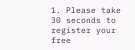1. Please take 30 seconds to register your free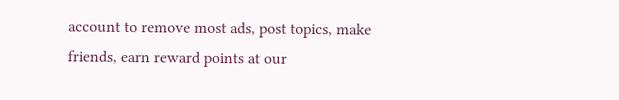account to remove most ads, post topics, make friends, earn reward points at our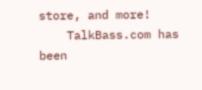store, and more!
    TalkBass.com has been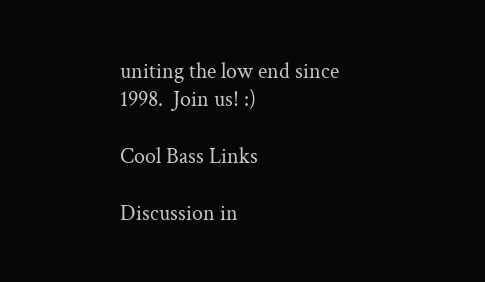uniting the low end since 1998.  Join us! :)

Cool Bass Links

Discussion in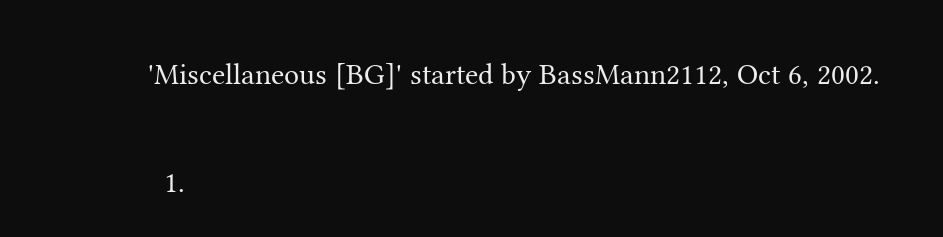'Miscellaneous [BG]' started by BassMann2112, Oct 6, 2002.

  1.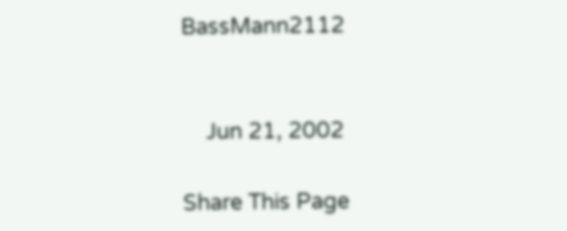BassMann2112


    Jun 21, 2002

Share This Page